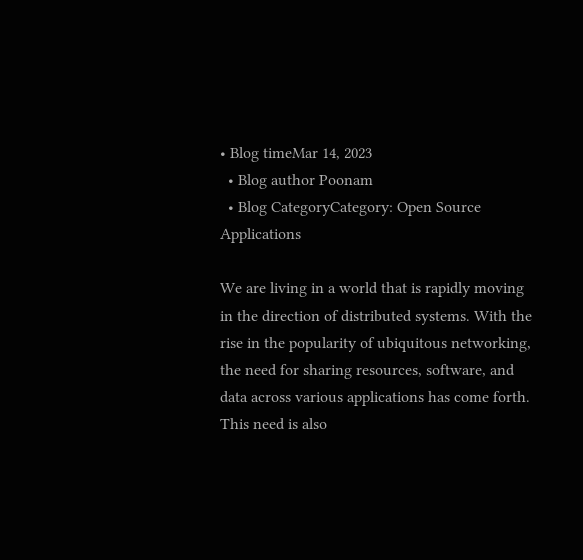• Blog timeMar 14, 2023
  • Blog author Poonam
  • Blog CategoryCategory: Open Source Applications

We are living in a world that is rapidly moving in the direction of distributed systems. With the rise in the popularity of ubiquitous networking, the need for sharing resources, software, and data across various applications has come forth. This need is also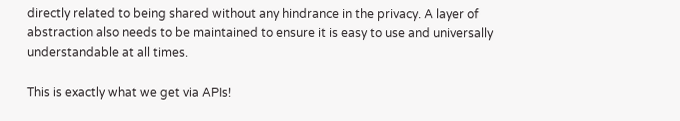directly related to being shared without any hindrance in the privacy. A layer of abstraction also needs to be maintained to ensure it is easy to use and universally understandable at all times.

This is exactly what we get via APIs!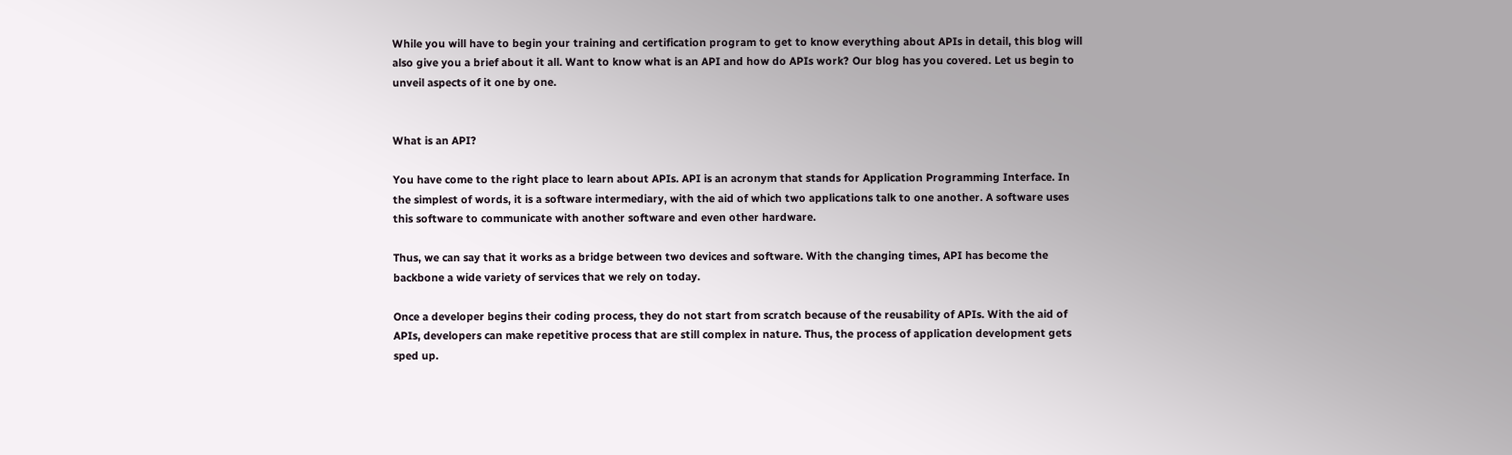While you will have to begin your training and certification program to get to know everything about APIs in detail, this blog will also give you a brief about it all. Want to know what is an API and how do APIs work? Our blog has you covered. Let us begin to unveil aspects of it one by one.


What is an API?

You have come to the right place to learn about APIs. API is an acronym that stands for Application Programming Interface. In the simplest of words, it is a software intermediary, with the aid of which two applications talk to one another. A software uses this software to communicate with another software and even other hardware.

Thus, we can say that it works as a bridge between two devices and software. With the changing times, API has become the backbone a wide variety of services that we rely on today.

Once a developer begins their coding process, they do not start from scratch because of the reusability of APIs. With the aid of APIs, developers can make repetitive process that are still complex in nature. Thus, the process of application development gets sped up.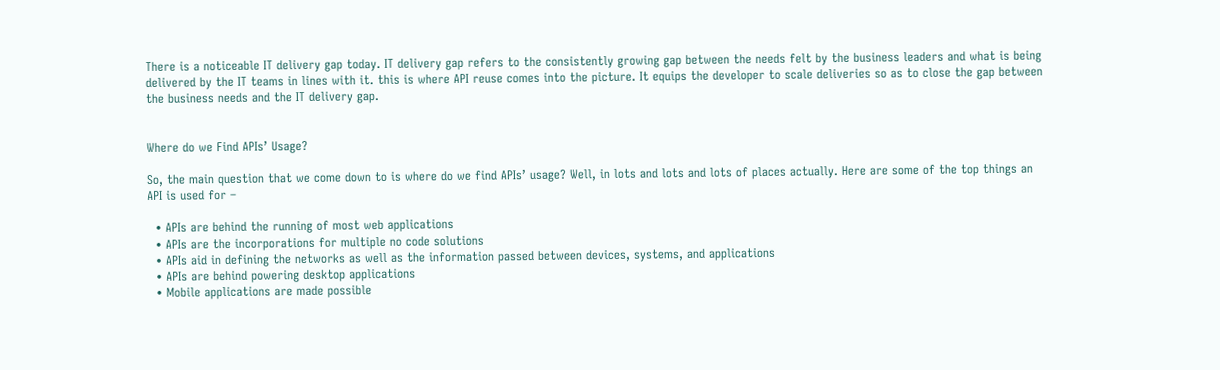There is a noticeable IT delivery gap today. IT delivery gap refers to the consistently growing gap between the needs felt by the business leaders and what is being delivered by the IT teams in lines with it. this is where API reuse comes into the picture. It equips the developer to scale deliveries so as to close the gap between the business needs and the IT delivery gap.


Where do we Find APIs’ Usage?

So, the main question that we come down to is where do we find APIs’ usage? Well, in lots and lots and lots of places actually. Here are some of the top things an API is used for –

  • APIs are behind the running of most web applications
  • APIs are the incorporations for multiple no code solutions
  • APIs aid in defining the networks as well as the information passed between devices, systems, and applications
  • APIs are behind powering desktop applications
  • Mobile applications are made possible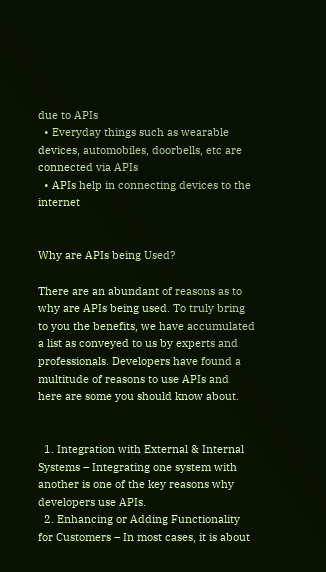due to APIs
  • Everyday things such as wearable devices, automobiles, doorbells, etc are connected via APIs
  • APIs help in connecting devices to the internet


Why are APIs being Used?

There are an abundant of reasons as to why are APIs being used. To truly bring to you the benefits, we have accumulated a list as conveyed to us by experts and professionals. Developers have found a multitude of reasons to use APIs and here are some you should know about.


  1. Integration with External & Internal Systems – Integrating one system with another is one of the key reasons why developers use APIs.
  2. Enhancing or Adding Functionality for Customers – In most cases, it is about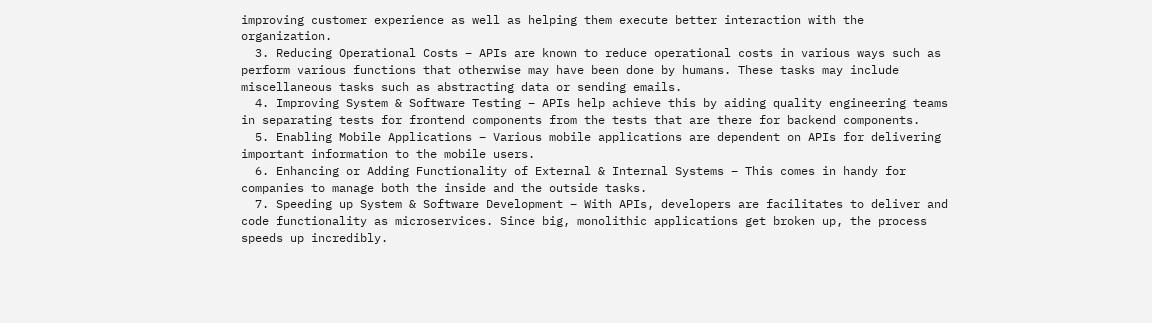improving customer experience as well as helping them execute better interaction with the organization.
  3. Reducing Operational Costs – APIs are known to reduce operational costs in various ways such as perform various functions that otherwise may have been done by humans. These tasks may include miscellaneous tasks such as abstracting data or sending emails.
  4. Improving System & Software Testing – APIs help achieve this by aiding quality engineering teams in separating tests for frontend components from the tests that are there for backend components.
  5. Enabling Mobile Applications – Various mobile applications are dependent on APIs for delivering important information to the mobile users.
  6. Enhancing or Adding Functionality of External & Internal Systems – This comes in handy for companies to manage both the inside and the outside tasks.
  7. Speeding up System & Software Development – With APIs, developers are facilitates to deliver and code functionality as microservices. Since big, monolithic applications get broken up, the process speeds up incredibly.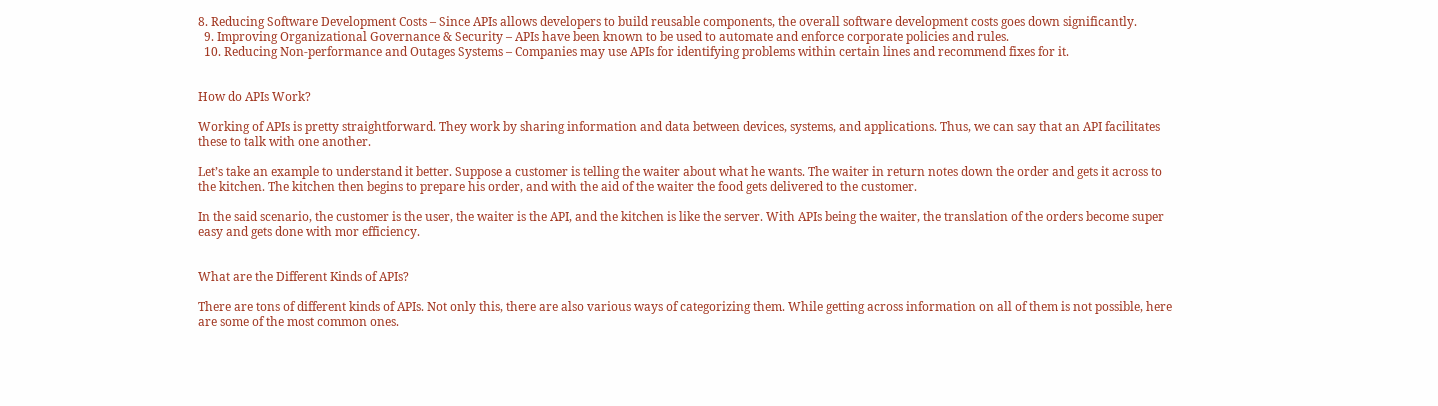8. Reducing Software Development Costs – Since APIs allows developers to build reusable components, the overall software development costs goes down significantly.
  9. Improving Organizational Governance & Security – APIs have been known to be used to automate and enforce corporate policies and rules.
  10. Reducing Non-performance and Outages Systems – Companies may use APIs for identifying problems within certain lines and recommend fixes for it.


How do APIs Work?

Working of APIs is pretty straightforward. They work by sharing information and data between devices, systems, and applications. Thus, we can say that an API facilitates these to talk with one another.

Let’s take an example to understand it better. Suppose a customer is telling the waiter about what he wants. The waiter in return notes down the order and gets it across to the kitchen. The kitchen then begins to prepare his order, and with the aid of the waiter the food gets delivered to the customer.

In the said scenario, the customer is the user, the waiter is the API, and the kitchen is like the server. With APIs being the waiter, the translation of the orders become super easy and gets done with mor efficiency.


What are the Different Kinds of APIs?

There are tons of different kinds of APIs. Not only this, there are also various ways of categorizing them. While getting across information on all of them is not possible, here are some of the most common ones.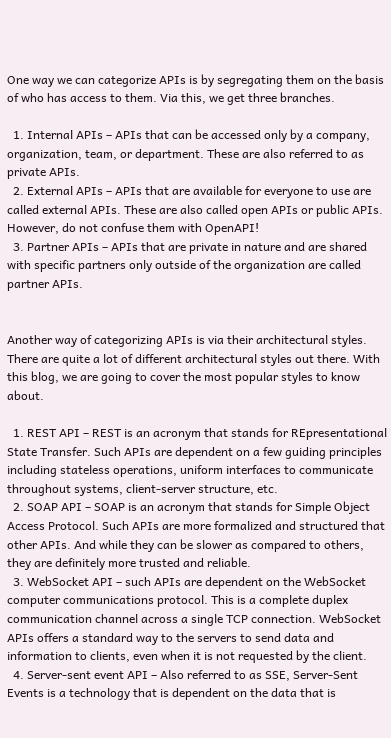One way we can categorize APIs is by segregating them on the basis of who has access to them. Via this, we get three branches.

  1. Internal APIs – APIs that can be accessed only by a company, organization, team, or department. These are also referred to as private APIs.
  2. External APIs – APIs that are available for everyone to use are called external APIs. These are also called open APIs or public APIs. However, do not confuse them with OpenAPI!
  3. Partner APIs – APIs that are private in nature and are shared with specific partners only outside of the organization are called partner APIs.


Another way of categorizing APIs is via their architectural styles. There are quite a lot of different architectural styles out there. With this blog, we are going to cover the most popular styles to know about.

  1. REST API – REST is an acronym that stands for REpresentational State Transfer. Such APIs are dependent on a few guiding principles including stateless operations, uniform interfaces to communicate throughout systems, client-server structure, etc.
  2. SOAP API – SOAP is an acronym that stands for Simple Object Access Protocol. Such APIs are more formalized and structured that other APIs. And while they can be slower as compared to others, they are definitely more trusted and reliable.
  3. WebSocket API – such APIs are dependent on the WebSocket computer communications protocol. This is a complete duplex communication channel across a single TCP connection. WebSocket APIs offers a standard way to the servers to send data and information to clients, even when it is not requested by the client.
  4. Server-sent event API – Also referred to as SSE, Server-Sent Events is a technology that is dependent on the data that is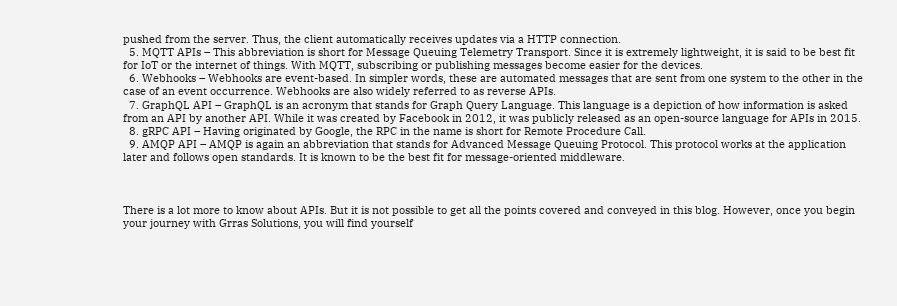pushed from the server. Thus, the client automatically receives updates via a HTTP connection.
  5. MQTT APIs – This abbreviation is short for Message Queuing Telemetry Transport. Since it is extremely lightweight, it is said to be best fit for IoT or the internet of things. With MQTT, subscribing or publishing messages become easier for the devices.
  6. Webhooks – Webhooks are event-based. In simpler words, these are automated messages that are sent from one system to the other in the case of an event occurrence. Webhooks are also widely referred to as reverse APIs.
  7. GraphQL API – GraphQL is an acronym that stands for Graph Query Language. This language is a depiction of how information is asked from an API by another API. While it was created by Facebook in 2012, it was publicly released as an open-source language for APIs in 2015.
  8. gRPC API – Having originated by Google, the RPC in the name is short for Remote Procedure Call.
  9. AMQP API – AMQP is again an abbreviation that stands for Advanced Message Queuing Protocol. This protocol works at the application later and follows open standards. It is known to be the best fit for message-oriented middleware.



There is a lot more to know about APIs. But it is not possible to get all the points covered and conveyed in this blog. However, once you begin your journey with Grras Solutions, you will find yourself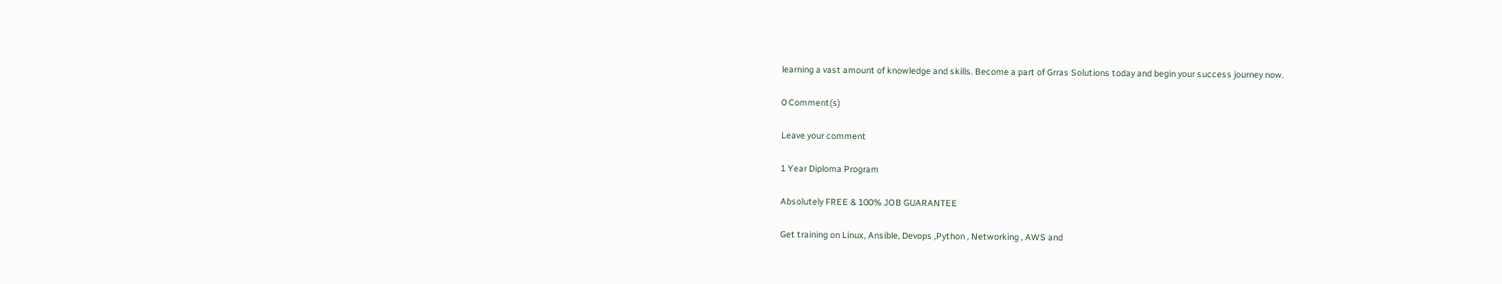learning a vast amount of knowledge and skills. Become a part of Grras Solutions today and begin your success journey now.

0 Comment(s)

Leave your comment

1 Year Diploma Program

Absolutely FREE & 100% JOB GUARANTEE

Get training on Linux, Ansible, Devops ,Python , Networking , AWS and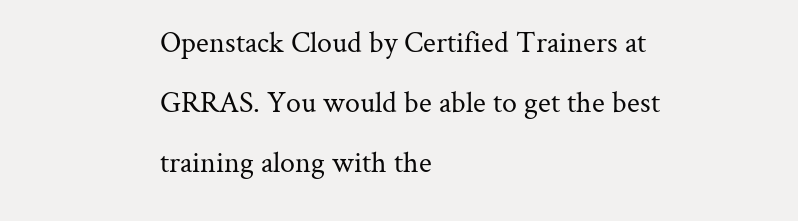Openstack Cloud by Certified Trainers at GRRAS. You would be able to get the best training along with the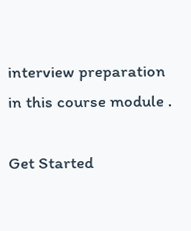interview preparation in this course module .

Get Started